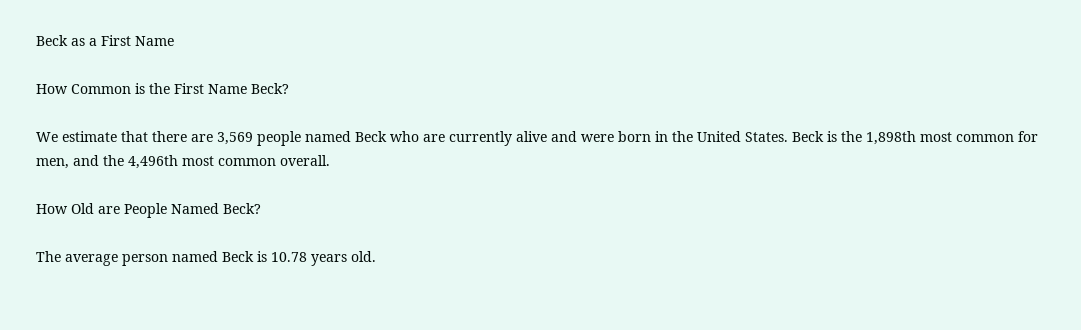Beck as a First Name

How Common is the First Name Beck?

We estimate that there are 3,569 people named Beck who are currently alive and were born in the United States. Beck is the 1,898th most common for men, and the 4,496th most common overall.

How Old are People Named Beck?

The average person named Beck is 10.78 years old.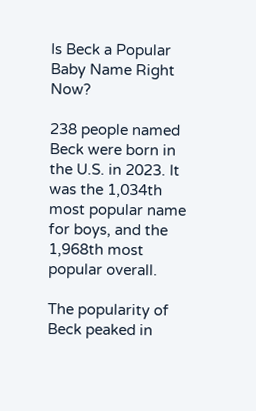Is Beck a Popular Baby Name Right Now?

238 people named Beck were born in the U.S. in 2023. It was the 1,034th most popular name for boys, and the 1,968th most popular overall.

The popularity of Beck peaked in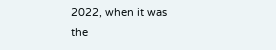2022, when it was the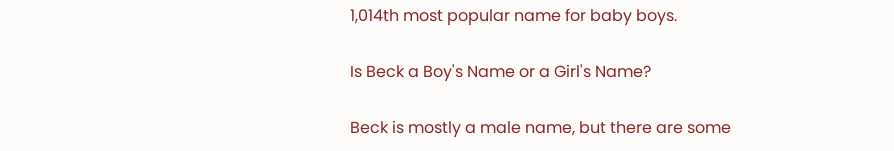1,014th most popular name for baby boys.

Is Beck a Boy's Name or a Girl's Name?

Beck is mostly a male name, but there are some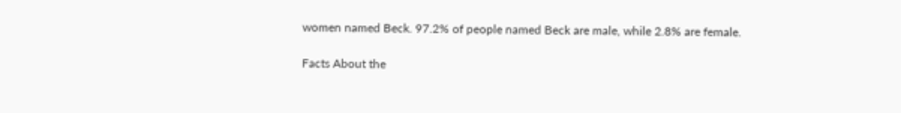women named Beck. 97.2% of people named Beck are male, while 2.8% are female.

Facts About the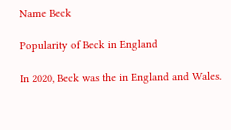Name Beck

Popularity of Beck in England

In 2020, Beck was the in England and Wales.